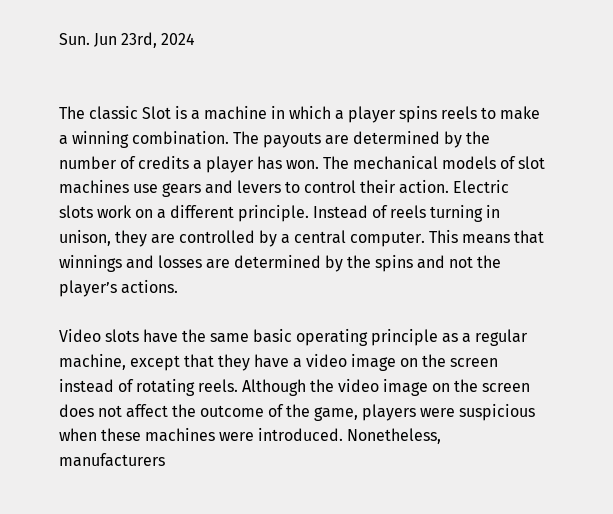Sun. Jun 23rd, 2024


The classic Slot is a machine in which a player spins reels to make a winning combination. The payouts are determined by the number of credits a player has won. The mechanical models of slot machines use gears and levers to control their action. Electric slots work on a different principle. Instead of reels turning in unison, they are controlled by a central computer. This means that winnings and losses are determined by the spins and not the player’s actions.

Video slots have the same basic operating principle as a regular machine, except that they have a video image on the screen instead of rotating reels. Although the video image on the screen does not affect the outcome of the game, players were suspicious when these machines were introduced. Nonetheless, manufacturers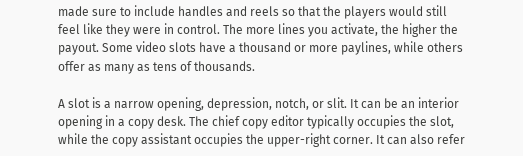made sure to include handles and reels so that the players would still feel like they were in control. The more lines you activate, the higher the payout. Some video slots have a thousand or more paylines, while others offer as many as tens of thousands.

A slot is a narrow opening, depression, notch, or slit. It can be an interior opening in a copy desk. The chief copy editor typically occupies the slot, while the copy assistant occupies the upper-right corner. It can also refer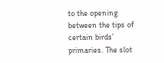to the opening between the tips of certain birds’ primaries. The slot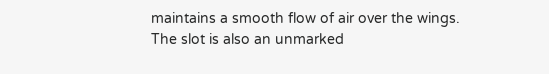maintains a smooth flow of air over the wings. The slot is also an unmarked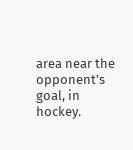area near the opponent’s goal, in hockey.